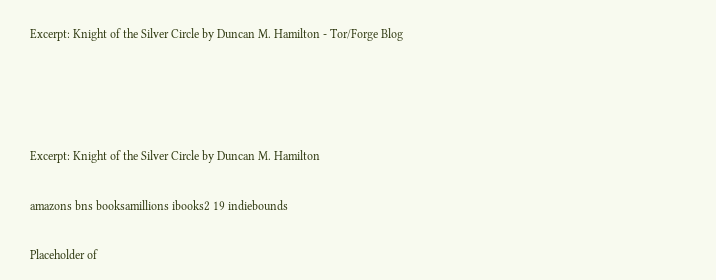Excerpt: Knight of the Silver Circle by Duncan M. Hamilton - Tor/Forge Blog




Excerpt: Knight of the Silver Circle by Duncan M. Hamilton

amazons bns booksamillions ibooks2 19 indiebounds

Placeholder of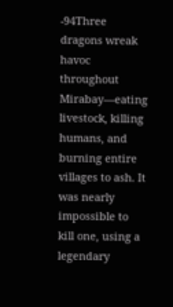-94Three dragons wreak havoc throughout Mirabay—eating livestock, killing humans, and burning entire villages to ash. It was nearly impossible to kill one, using a legendary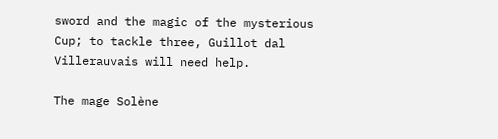sword and the magic of the mysterious Cup; to tackle three, Guillot dal Villerauvais will need help.

The mage Solène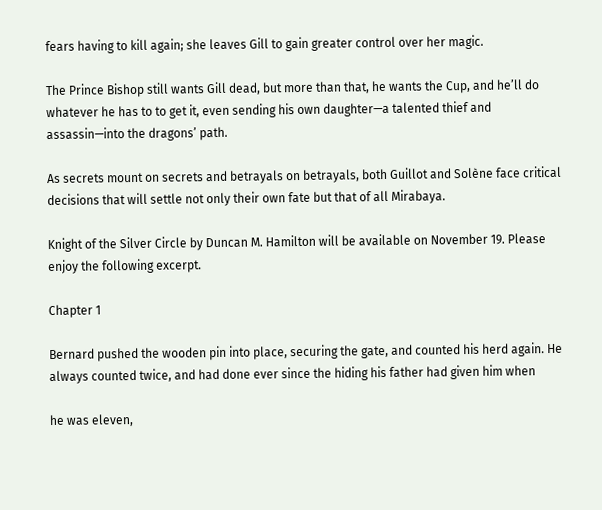fears having to kill again; she leaves Gill to gain greater control over her magic.

The Prince Bishop still wants Gill dead, but more than that, he wants the Cup, and he’ll do whatever he has to to get it, even sending his own daughter—a talented thief and assassin—into the dragons’ path.

As secrets mount on secrets and betrayals on betrayals, both Guillot and Solène face critical decisions that will settle not only their own fate but that of all Mirabaya.

Knight of the Silver Circle by Duncan M. Hamilton will be available on November 19. Please enjoy the following excerpt.

Chapter 1

Bernard pushed the wooden pin into place, securing the gate, and counted his herd again. He always counted twice, and had done ever since the hiding his father had given him when

he was eleven,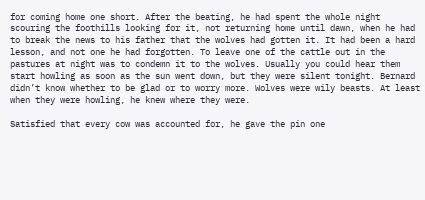for coming home one short. After the beating, he had spent the whole night scouring the foothills looking for it, not returning home until dawn, when he had to break the news to his father that the wolves had gotten it. It had been a hard lesson, and not one he had forgotten. To leave one of the cattle out in the pastures at night was to condemn it to the wolves. Usually you could hear them start howling as soon as the sun went down, but they were silent tonight. Bernard didn’t know whether to be glad or to worry more. Wolves were wily beasts. At least when they were howling, he knew where they were.

Satisfied that every cow was accounted for, he gave the pin one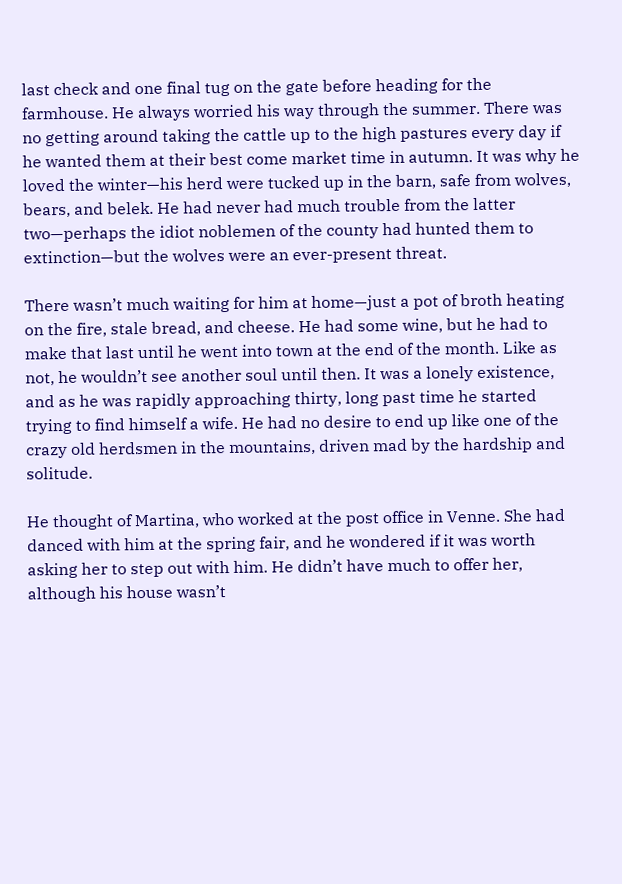last check and one final tug on the gate before heading for the farmhouse. He always worried his way through the summer. There was no getting around taking the cattle up to the high pastures every day if he wanted them at their best come market time in autumn. It was why he loved the winter—his herd were tucked up in the barn, safe from wolves, bears, and belek. He had never had much trouble from the latter two—perhaps the idiot noblemen of the county had hunted them to extinction—but the wolves were an ever-present threat.

There wasn’t much waiting for him at home—just a pot of broth heating on the fire, stale bread, and cheese. He had some wine, but he had to make that last until he went into town at the end of the month. Like as not, he wouldn’t see another soul until then. It was a lonely existence, and as he was rapidly approaching thirty, long past time he started trying to find himself a wife. He had no desire to end up like one of the crazy old herdsmen in the mountains, driven mad by the hardship and solitude.

He thought of Martina, who worked at the post office in Venne. She had danced with him at the spring fair, and he wondered if it was worth asking her to step out with him. He didn’t have much to offer her, although his house wasn’t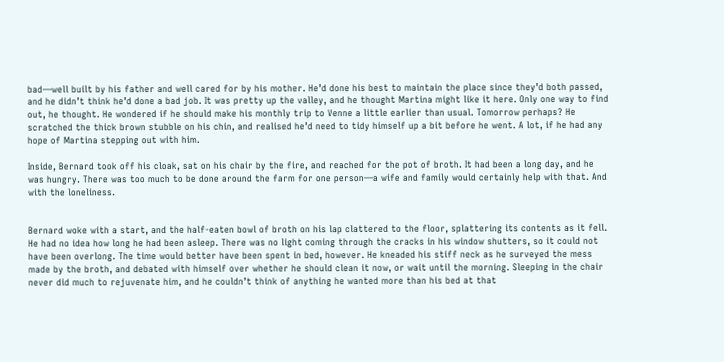bad—well built by his father and well cared for by his mother. He’d done his best to maintain the place since they’d both passed, and he didn’t think he’d done a bad job. It was pretty up the valley, and he thought Martina might like it here. Only one way to find out, he thought. He wondered if he should make his monthly trip to Venne a little earlier than usual. Tomorrow perhaps? He scratched the thick brown stubble on his chin, and realised he’d need to tidy himself up a bit before he went. A lot, if he had any hope of Martina stepping out with him.

Inside, Bernard took off his cloak, sat on his chair by the fire, and reached for the pot of broth. It had been a long day, and he was hungry. There was too much to be done around the farm for one person—a wife and family would certainly help with that. And with the loneliness.


Bernard woke with a start, and the half-eaten bowl of broth on his lap clattered to the floor, splattering its contents as it fell. He had no idea how long he had been asleep. There was no light coming through the cracks in his window shutters, so it could not have been overlong. The time would better have been spent in bed, however. He kneaded his stiff neck as he surveyed the mess made by the broth, and debated with himself over whether he should clean it now, or wait until the morning. Sleeping in the chair never did much to rejuvenate him, and he couldn’t think of anything he wanted more than his bed at that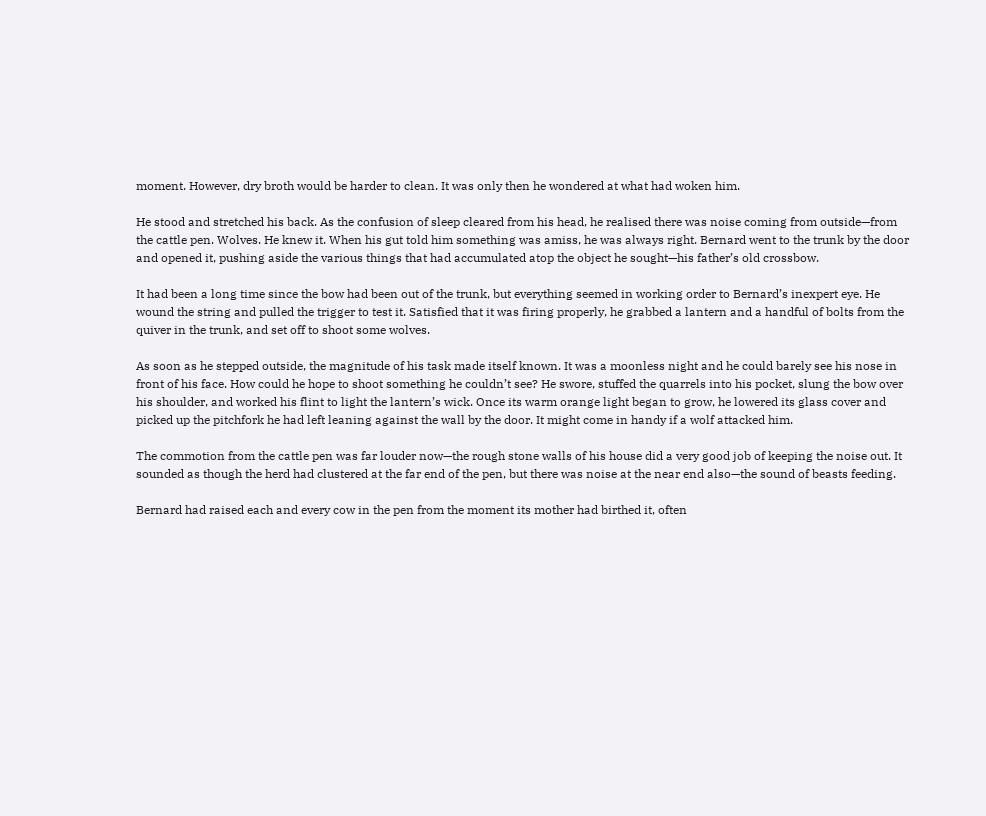moment. However, dry broth would be harder to clean. It was only then he wondered at what had woken him.

He stood and stretched his back. As the confusion of sleep cleared from his head, he realised there was noise coming from outside—from the cattle pen. Wolves. He knew it. When his gut told him something was amiss, he was always right. Bernard went to the trunk by the door and opened it, pushing aside the various things that had accumulated atop the object he sought—his father’s old crossbow.

It had been a long time since the bow had been out of the trunk, but everything seemed in working order to Bernard’s inexpert eye. He wound the string and pulled the trigger to test it. Satisfied that it was firing properly, he grabbed a lantern and a handful of bolts from the quiver in the trunk, and set off to shoot some wolves.

As soon as he stepped outside, the magnitude of his task made itself known. It was a moonless night and he could barely see his nose in front of his face. How could he hope to shoot something he couldn’t see? He swore, stuffed the quarrels into his pocket, slung the bow over his shoulder, and worked his flint to light the lantern’s wick. Once its warm orange light began to grow, he lowered its glass cover and picked up the pitchfork he had left leaning against the wall by the door. It might come in handy if a wolf attacked him.

The commotion from the cattle pen was far louder now—the rough stone walls of his house did a very good job of keeping the noise out. It sounded as though the herd had clustered at the far end of the pen, but there was noise at the near end also—the sound of beasts feeding.

Bernard had raised each and every cow in the pen from the moment its mother had birthed it, often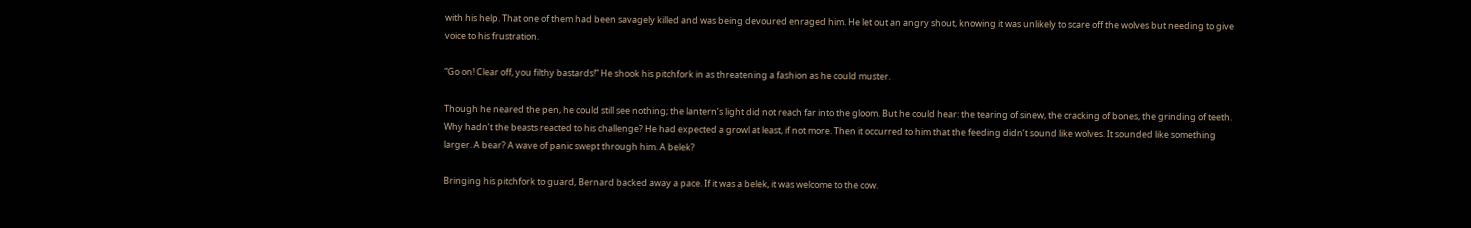with his help. That one of them had been savagely killed and was being devoured enraged him. He let out an angry shout, knowing it was unlikely to scare off the wolves but needing to give voice to his frustration.

“Go on! Clear off, you filthy bastards!” He shook his pitchfork in as threatening a fashion as he could muster.

Though he neared the pen, he could still see nothing; the lantern’s light did not reach far into the gloom. But he could hear: the tearing of sinew, the cracking of bones, the grinding of teeth. Why hadn’t the beasts reacted to his challenge? He had expected a growl at least, if not more. Then it occurred to him that the feeding didn’t sound like wolves. It sounded like something larger. A bear? A wave of panic swept through him. A belek?

Bringing his pitchfork to guard, Bernard backed away a pace. If it was a belek, it was welcome to the cow.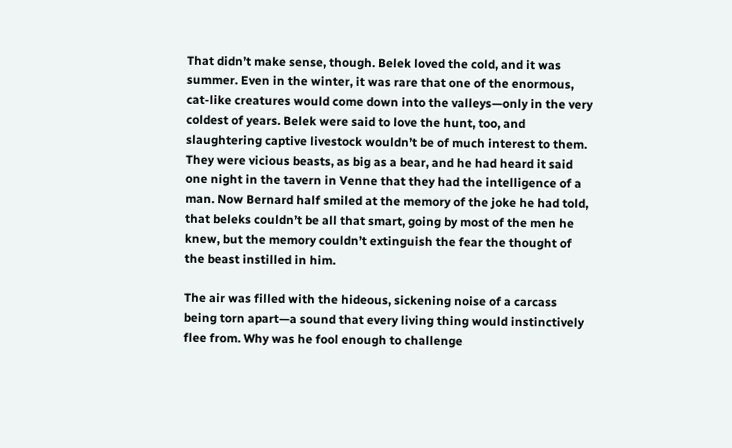That didn’t make sense, though. Belek loved the cold, and it was summer. Even in the winter, it was rare that one of the enormous, cat-like creatures would come down into the valleys—only in the very coldest of years. Belek were said to love the hunt, too, and slaughtering captive livestock wouldn’t be of much interest to them. They were vicious beasts, as big as a bear, and he had heard it said one night in the tavern in Venne that they had the intelligence of a man. Now Bernard half smiled at the memory of the joke he had told, that beleks couldn’t be all that smart, going by most of the men he knew, but the memory couldn’t extinguish the fear the thought of the beast instilled in him.

The air was filled with the hideous, sickening noise of a carcass being torn apart—a sound that every living thing would instinctively flee from. Why was he fool enough to challenge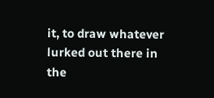it, to draw whatever lurked out there in the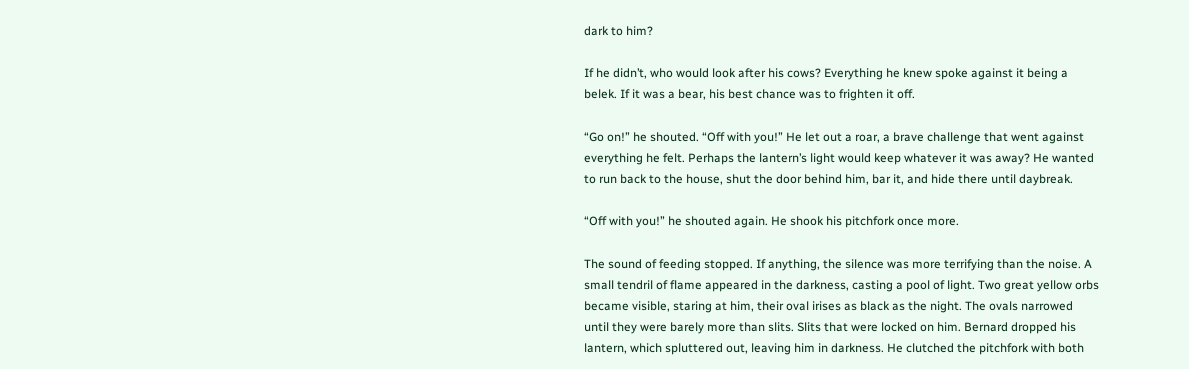dark to him?

If he didn’t, who would look after his cows? Everything he knew spoke against it being a belek. If it was a bear, his best chance was to frighten it off.

“Go on!” he shouted. “Off with you!” He let out a roar, a brave challenge that went against everything he felt. Perhaps the lantern’s light would keep whatever it was away? He wanted to run back to the house, shut the door behind him, bar it, and hide there until daybreak.

“Off with you!” he shouted again. He shook his pitchfork once more.

The sound of feeding stopped. If anything, the silence was more terrifying than the noise. A small tendril of flame appeared in the darkness, casting a pool of light. Two great yellow orbs became visible, staring at him, their oval irises as black as the night. The ovals narrowed until they were barely more than slits. Slits that were locked on him. Bernard dropped his lantern, which spluttered out, leaving him in darkness. He clutched the pitchfork with both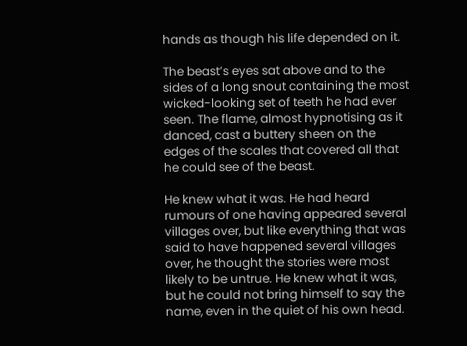hands as though his life depended on it.

The beast’s eyes sat above and to the sides of a long snout containing the most wicked-looking set of teeth he had ever seen. The flame, almost hypnotising as it danced, cast a buttery sheen on the edges of the scales that covered all that he could see of the beast.

He knew what it was. He had heard rumours of one having appeared several villages over, but like everything that was said to have happened several villages over, he thought the stories were most likely to be untrue. He knew what it was, but he could not bring himself to say the name, even in the quiet of his own head.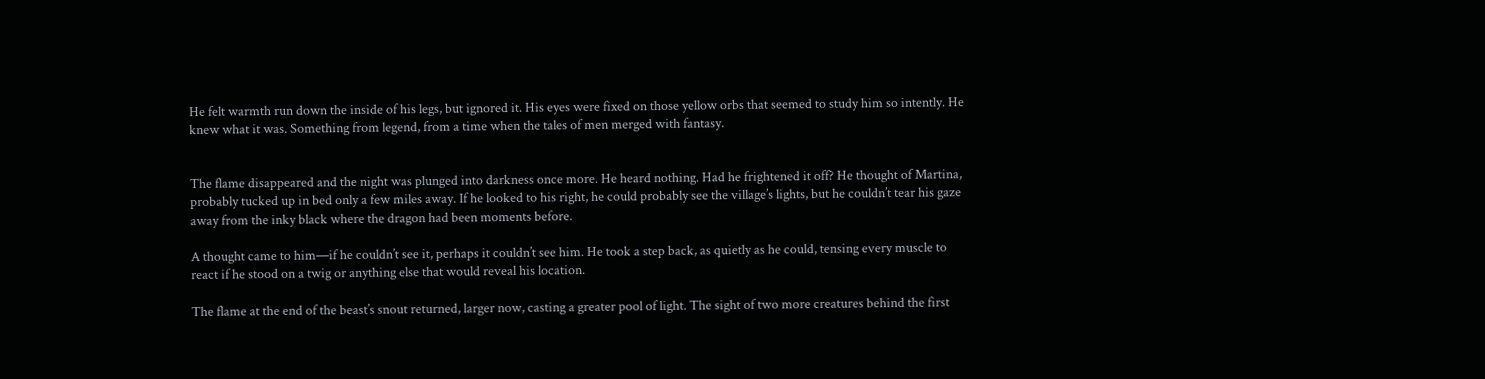He felt warmth run down the inside of his legs, but ignored it. His eyes were fixed on those yellow orbs that seemed to study him so intently. He knew what it was. Something from legend, from a time when the tales of men merged with fantasy.


The flame disappeared and the night was plunged into darkness once more. He heard nothing. Had he frightened it off? He thought of Martina, probably tucked up in bed only a few miles away. If he looked to his right, he could probably see the village’s lights, but he couldn’t tear his gaze away from the inky black where the dragon had been moments before.

A thought came to him—if he couldn’t see it, perhaps it couldn’t see him. He took a step back, as quietly as he could, tensing every muscle to react if he stood on a twig or anything else that would reveal his location.

The flame at the end of the beast’s snout returned, larger now, casting a greater pool of light. The sight of two more creatures behind the first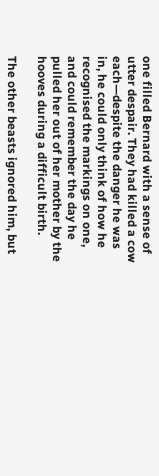one filled Bernard with a sense of utter despair. They had killed a cow each—despite the danger he was in, he could only think of how he recognised the markings on one, and could remember the day he pulled her out of her mother by the hooves during a difficult birth.

The other beasts ignored him, but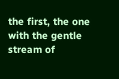the first, the one with the gentle stream of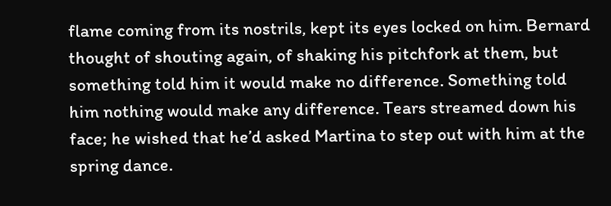flame coming from its nostrils, kept its eyes locked on him. Bernard thought of shouting again, of shaking his pitchfork at them, but something told him it would make no difference. Something told him nothing would make any difference. Tears streamed down his face; he wished that he’d asked Martina to step out with him at the spring dance.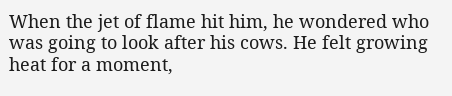When the jet of flame hit him, he wondered who was going to look after his cows. He felt growing heat for a moment,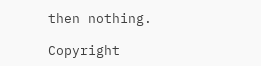then nothing.

Copyright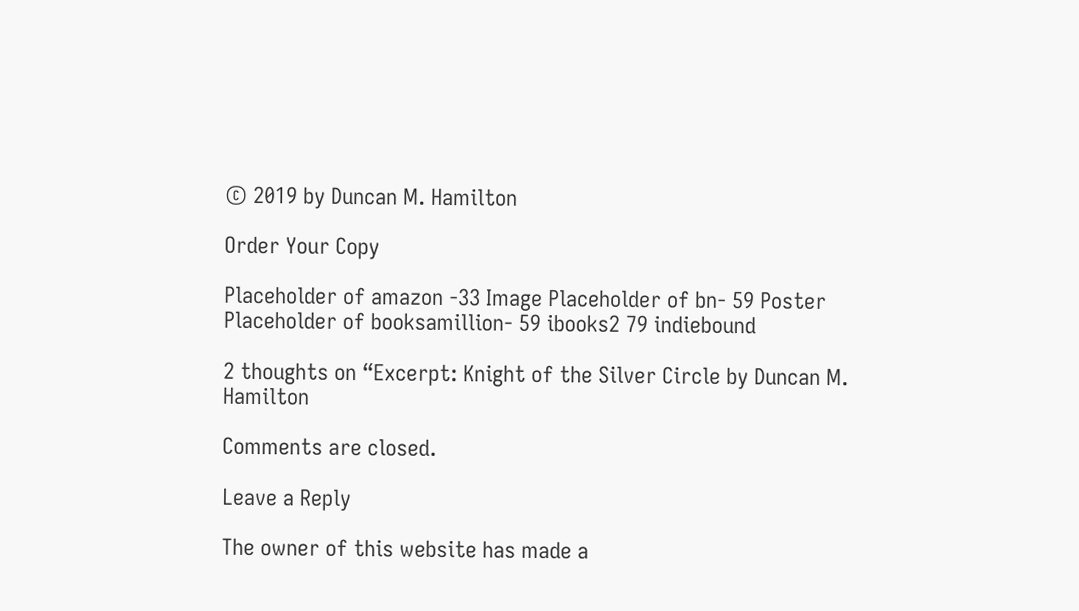© 2019 by Duncan M. Hamilton

Order Your Copy

Placeholder of amazon -33 Image Placeholder of bn- 59 Poster Placeholder of booksamillion- 59 ibooks2 79 indiebound

2 thoughts on “Excerpt: Knight of the Silver Circle by Duncan M. Hamilton

Comments are closed.

Leave a Reply

The owner of this website has made a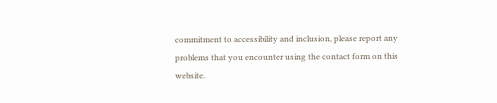commitment to accessibility and inclusion, please report any problems that you encounter using the contact form on this website.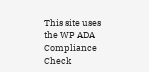This site uses the WP ADA Compliance Check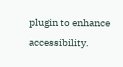plugin to enhance accessibility.